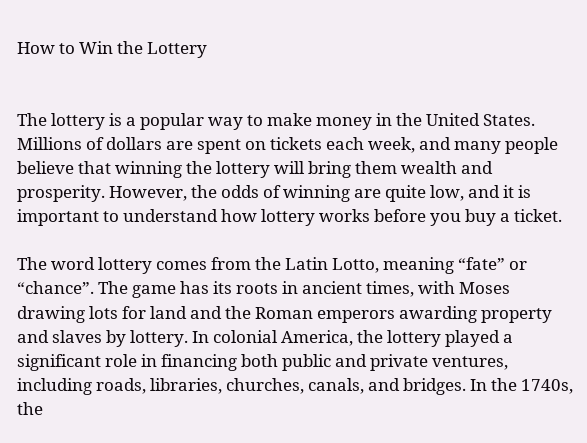How to Win the Lottery


The lottery is a popular way to make money in the United States. Millions of dollars are spent on tickets each week, and many people believe that winning the lottery will bring them wealth and prosperity. However, the odds of winning are quite low, and it is important to understand how lottery works before you buy a ticket.

The word lottery comes from the Latin Lotto, meaning “fate” or “chance”. The game has its roots in ancient times, with Moses drawing lots for land and the Roman emperors awarding property and slaves by lottery. In colonial America, the lottery played a significant role in financing both public and private ventures, including roads, libraries, churches, canals, and bridges. In the 1740s, the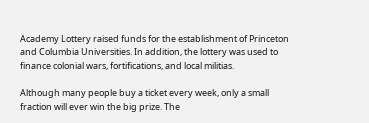Academy Lottery raised funds for the establishment of Princeton and Columbia Universities. In addition, the lottery was used to finance colonial wars, fortifications, and local militias.

Although many people buy a ticket every week, only a small fraction will ever win the big prize. The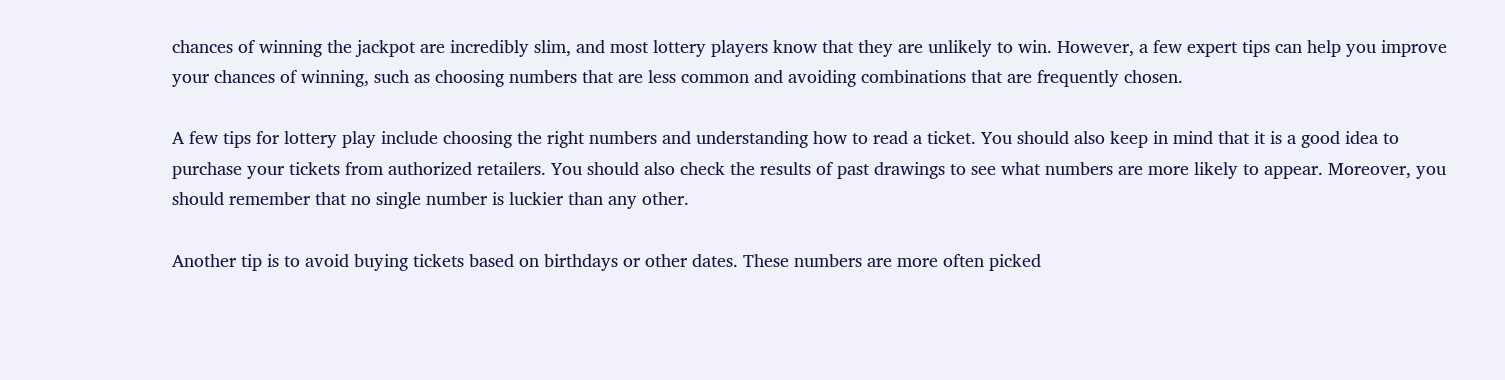chances of winning the jackpot are incredibly slim, and most lottery players know that they are unlikely to win. However, a few expert tips can help you improve your chances of winning, such as choosing numbers that are less common and avoiding combinations that are frequently chosen.

A few tips for lottery play include choosing the right numbers and understanding how to read a ticket. You should also keep in mind that it is a good idea to purchase your tickets from authorized retailers. You should also check the results of past drawings to see what numbers are more likely to appear. Moreover, you should remember that no single number is luckier than any other.

Another tip is to avoid buying tickets based on birthdays or other dates. These numbers are more often picked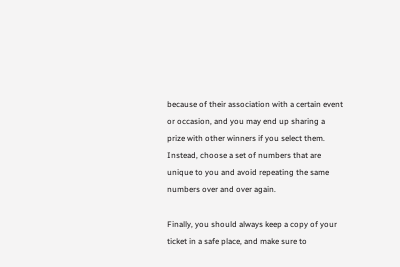because of their association with a certain event or occasion, and you may end up sharing a prize with other winners if you select them. Instead, choose a set of numbers that are unique to you and avoid repeating the same numbers over and over again.

Finally, you should always keep a copy of your ticket in a safe place, and make sure to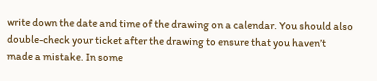write down the date and time of the drawing on a calendar. You should also double-check your ticket after the drawing to ensure that you haven’t made a mistake. In some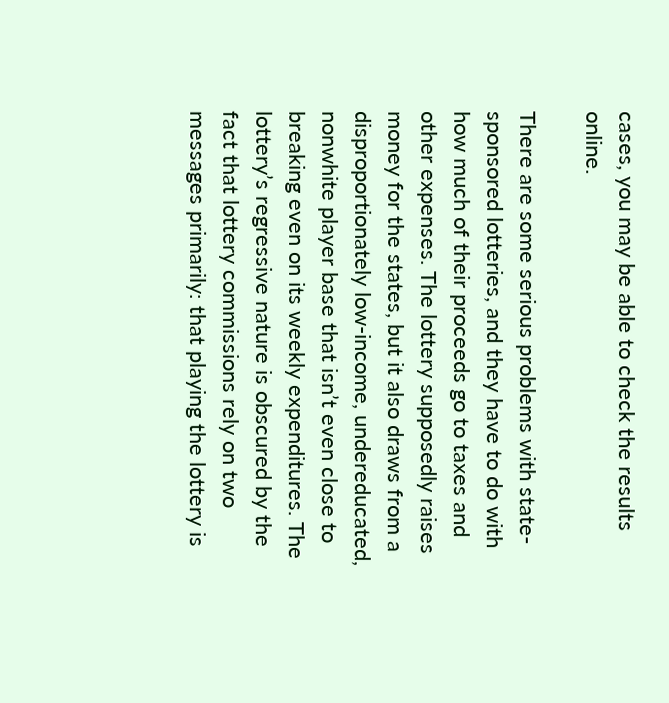cases, you may be able to check the results online.

There are some serious problems with state-sponsored lotteries, and they have to do with how much of their proceeds go to taxes and other expenses. The lottery supposedly raises money for the states, but it also draws from a disproportionately low-income, undereducated, nonwhite player base that isn’t even close to breaking even on its weekly expenditures. The lottery’s regressive nature is obscured by the fact that lottery commissions rely on two messages primarily: that playing the lottery is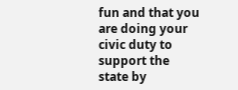fun and that you are doing your civic duty to support the state by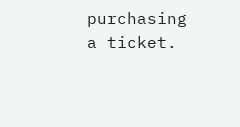purchasing a ticket.